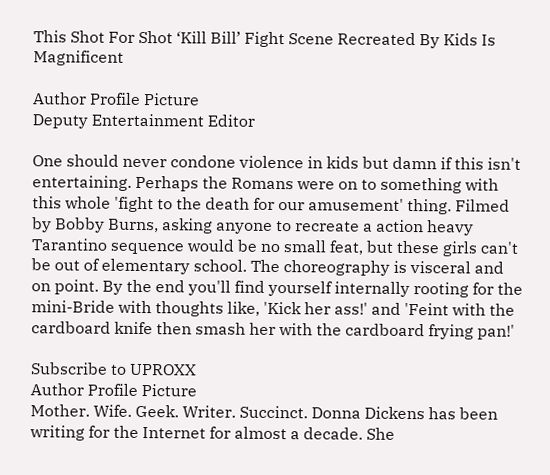This Shot For Shot ‘Kill Bill’ Fight Scene Recreated By Kids Is Magnificent

Author Profile Picture
Deputy Entertainment Editor

One should never condone violence in kids but damn if this isn't entertaining. Perhaps the Romans were on to something with this whole 'fight to the death for our amusement' thing. Filmed by Bobby Burns, asking anyone to recreate a action heavy Tarantino sequence would be no small feat, but these girls can't be out of elementary school. The choreography is visceral and on point. By the end you'll find yourself internally rooting for the mini-Bride with thoughts like, 'Kick her ass!' and 'Feint with the cardboard knife then smash her with the cardboard frying pan!'

Subscribe to UPROXX
Author Profile Picture
Mother. Wife. Geek. Writer. Succinct. Donna Dickens has been writing for the Internet for almost a decade. She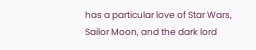has a particular love of Star Wars, Sailor Moon, and the dark lord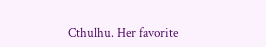Cthulhu. Her favorite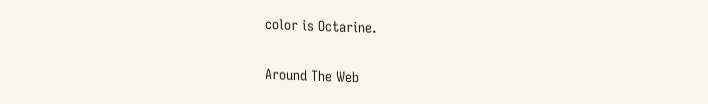color is Octarine.

Around The Web